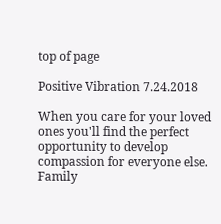top of page

Positive Vibration 7.24.2018

When you care for your loved ones you'll find the perfect opportunity to develop compassion for everyone else. Family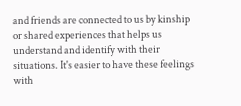and friends are connected to us by kinship or shared experiences that helps us understand and identify with their situations. It's easier to have these feelings with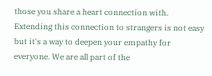those you share a heart connection with. Extending this connection to strangers is not easy but it's a way to deepen your empathy for everyone. We are all part of the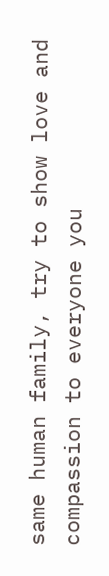same human family, try to show love and compassion to everyone you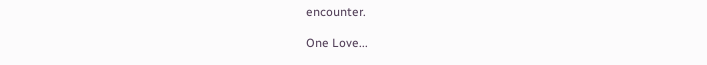encounter.

One Love...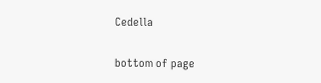Cedella

bottom of page